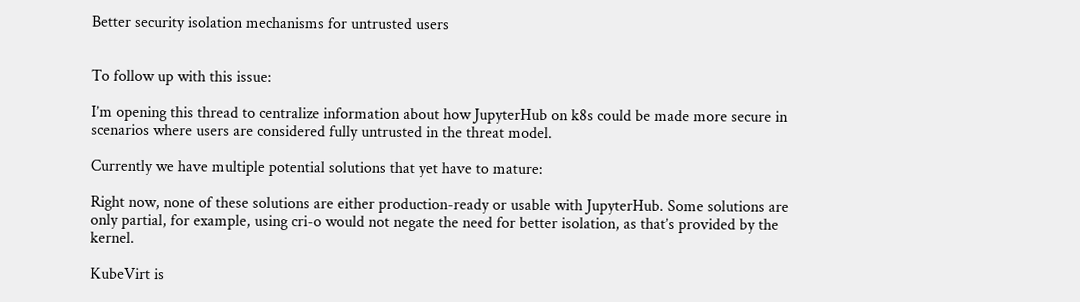Better security isolation mechanisms for untrusted users


To follow up with this issue:

I’m opening this thread to centralize information about how JupyterHub on k8s could be made more secure in scenarios where users are considered fully untrusted in the threat model.

Currently we have multiple potential solutions that yet have to mature:

Right now, none of these solutions are either production-ready or usable with JupyterHub. Some solutions are only partial, for example, using cri-o would not negate the need for better isolation, as that’s provided by the kernel.

KubeVirt is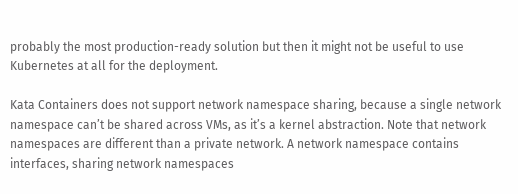probably the most production-ready solution but then it might not be useful to use Kubernetes at all for the deployment.

Kata Containers does not support network namespace sharing, because a single network namespace can’t be shared across VMs, as it’s a kernel abstraction. Note that network namespaces are different than a private network. A network namespace contains interfaces, sharing network namespaces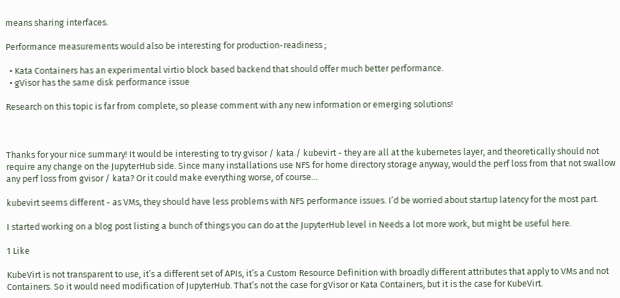means sharing interfaces.

Performance measurements would also be interesting for production-readiness ;

  • Kata Containers has an experimental virtio block based backend that should offer much better performance.
  • gVisor has the same disk performance issue

Research on this topic is far from complete, so please comment with any new information or emerging solutions!



Thanks for your nice summary! It would be interesting to try gvisor / kata / kubevirt - they are all at the kubernetes layer, and theoretically should not require any change on the JupyterHub side. Since many installations use NFS for home directory storage anyway, would the perf loss from that not swallow any perf loss from gvisor / kata? Or it could make everything worse, of course…

kubevirt seems different - as VMs, they should have less problems with NFS performance issues. I’d be worried about startup latency for the most part.

I started working on a blog post listing a bunch of things you can do at the JupyterHub level in Needs a lot more work, but might be useful here.

1 Like

KubeVirt is not transparent to use, it’s a different set of APIs, it’s a Custom Resource Definition with broadly different attributes that apply to VMs and not Containers. So it would need modification of JupyterHub. That’s not the case for gVisor or Kata Containers, but it is the case for KubeVirt.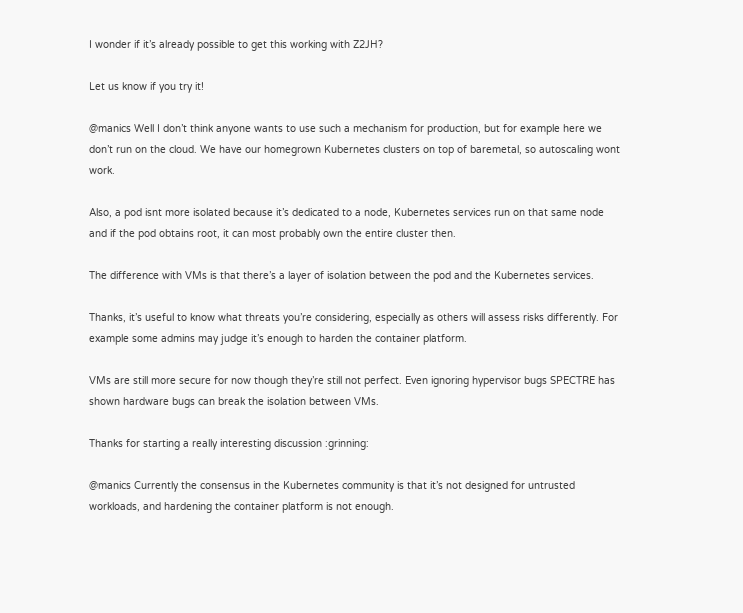I wonder if it’s already possible to get this working with Z2JH?

Let us know if you try it!

@manics Well I don’t think anyone wants to use such a mechanism for production, but for example here we don’t run on the cloud. We have our homegrown Kubernetes clusters on top of baremetal, so autoscaling wont work.

Also, a pod isnt more isolated because it’s dedicated to a node, Kubernetes services run on that same node and if the pod obtains root, it can most probably own the entire cluster then.

The difference with VMs is that there’s a layer of isolation between the pod and the Kubernetes services.

Thanks, it’s useful to know what threats you’re considering, especially as others will assess risks differently. For example some admins may judge it’s enough to harden the container platform.

VMs are still more secure for now though they’re still not perfect. Even ignoring hypervisor bugs SPECTRE has shown hardware bugs can break the isolation between VMs.

Thanks for starting a really interesting discussion :grinning:

@manics Currently the consensus in the Kubernetes community is that it’s not designed for untrusted workloads, and hardening the container platform is not enough.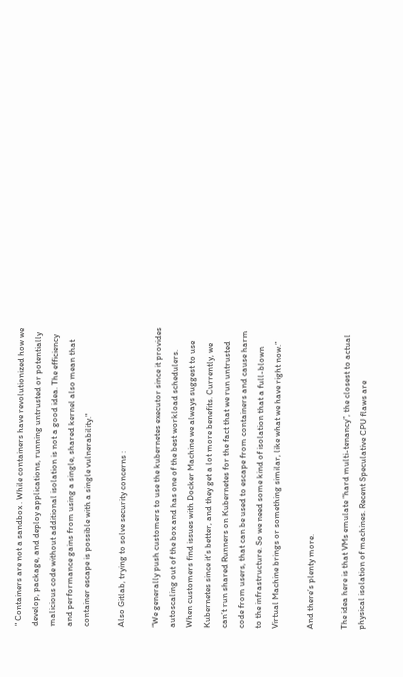" Containers are not a sandbox . While containers have revolutionized how we develop, package, and deploy applications, running untrusted or potentially malicious code without additional isolation is not a good idea. The efficiency and performance gains from using a single, shared kernel also mean that container escape is possible with a single vulnerability."

Also Gitlab, trying to solve security concerns :

“We generally push customers to use the kubernetes executor since it provides autoscaling out of the box and has one of the best workload schedulers. When customers find issues with Docker Machine we always suggest to use Kubernetes since it’s better, and they get a lot more benefits. Currently, we can’t run shared Runners on Kubernetes for the fact that we run untrusted code from users, that can be used to escape from containers and cause harm to the infrastructure. So we need some kind of isolation that a full-blown Virtual Machine brings or something similar, like what we have right now.”

And there’s plenty more.

The idea here is that VMs emulate “hard multi-tenancy”, the closest to actual physical isolation of machines. Recent Speculative CPU flaws are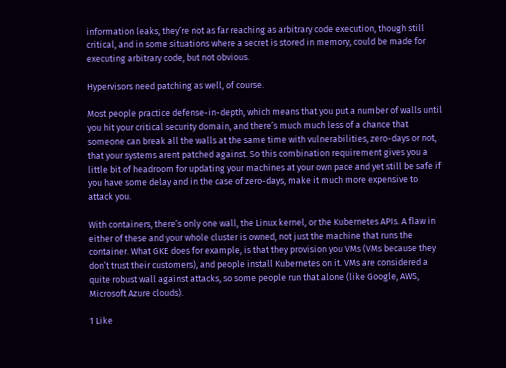information leaks, they’re not as far reaching as arbitrary code execution, though still critical, and in some situations where a secret is stored in memory, could be made for executing arbitrary code, but not obvious.

Hypervisors need patching as well, of course.

Most people practice defense-in-depth, which means that you put a number of walls until you hit your critical security domain, and there’s much much less of a chance that someone can break all the walls at the same time with vulnerabilities, zero-days or not, that your systems arent patched against. So this combination requirement gives you a little bit of headroom for updating your machines at your own pace and yet still be safe if you have some delay and in the case of zero-days, make it much more expensive to attack you.

With containers, there’s only one wall, the Linux kernel, or the Kubernetes APIs. A flaw in either of these and your whole cluster is owned, not just the machine that runs the container. What GKE does for example, is that they provision you VMs (VMs because they don’t trust their customers), and people install Kubernetes on it. VMs are considered a quite robust wall against attacks, so some people run that alone (like Google, AWS, Microsoft Azure clouds).

1 Like